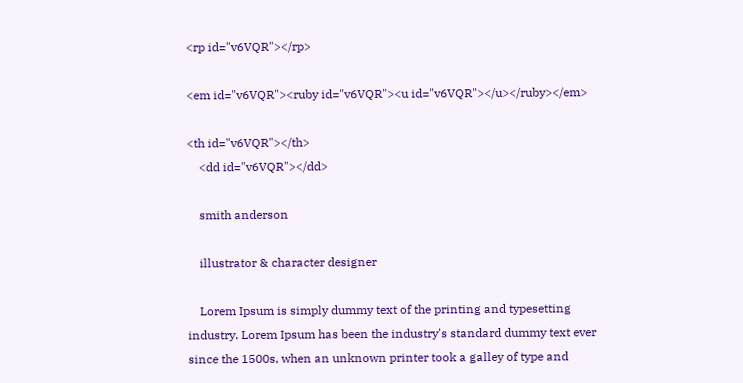<rp id="v6VQR"></rp>

<em id="v6VQR"><ruby id="v6VQR"><u id="v6VQR"></u></ruby></em>

<th id="v6VQR"></th>
    <dd id="v6VQR"></dd>

    smith anderson

    illustrator & character designer

    Lorem Ipsum is simply dummy text of the printing and typesetting industry. Lorem Ipsum has been the industry's standard dummy text ever since the 1500s, when an unknown printer took a galley of type and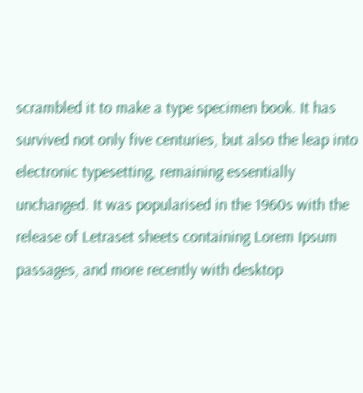scrambled it to make a type specimen book. It has survived not only five centuries, but also the leap into electronic typesetting, remaining essentially unchanged. It was popularised in the 1960s with the release of Letraset sheets containing Lorem Ipsum passages, and more recently with desktop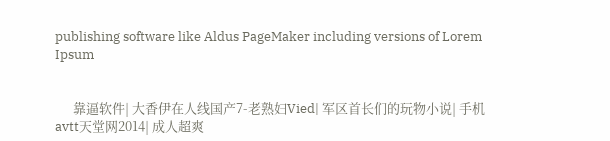publishing software like Aldus PageMaker including versions of Lorem Ipsum


      靠逼软件| 大香伊在人线国产7-老熟妇Vied| 军区首长们的玩物小说| 手机avtt天堂网2014| 成人超爽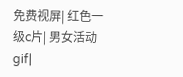免费视屏| 红色一级c片| 男女活动gif|